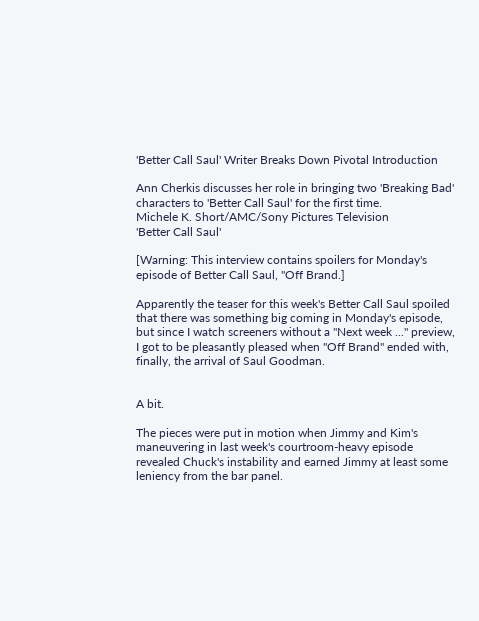'Better Call Saul' Writer Breaks Down Pivotal Introduction

Ann Cherkis discusses her role in bringing two 'Breaking Bad' characters to 'Better Call Saul' for the first time.
Michele K. Short/AMC/Sony Pictures Television
'Better Call Saul'

[Warning: This interview contains spoilers for Monday's episode of Better Call Saul, "Off Brand.]

Apparently the teaser for this week's Better Call Saul spoiled that there was something big coming in Monday's episode, but since I watch screeners without a "Next week ..." preview, I got to be pleasantly pleased when "Off Brand" ended with, finally, the arrival of Saul Goodman.


A bit.

The pieces were put in motion when Jimmy and Kim's maneuvering in last week's courtroom-heavy episode revealed Chuck's instability and earned Jimmy at least some leniency from the bar panel.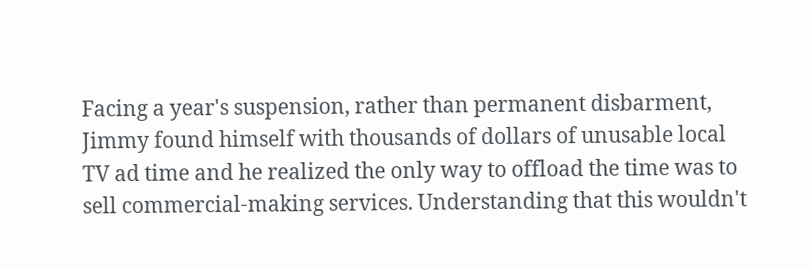Facing a year's suspension, rather than permanent disbarment, Jimmy found himself with thousands of dollars of unusable local TV ad time and he realized the only way to offload the time was to sell commercial-making services. Understanding that this wouldn't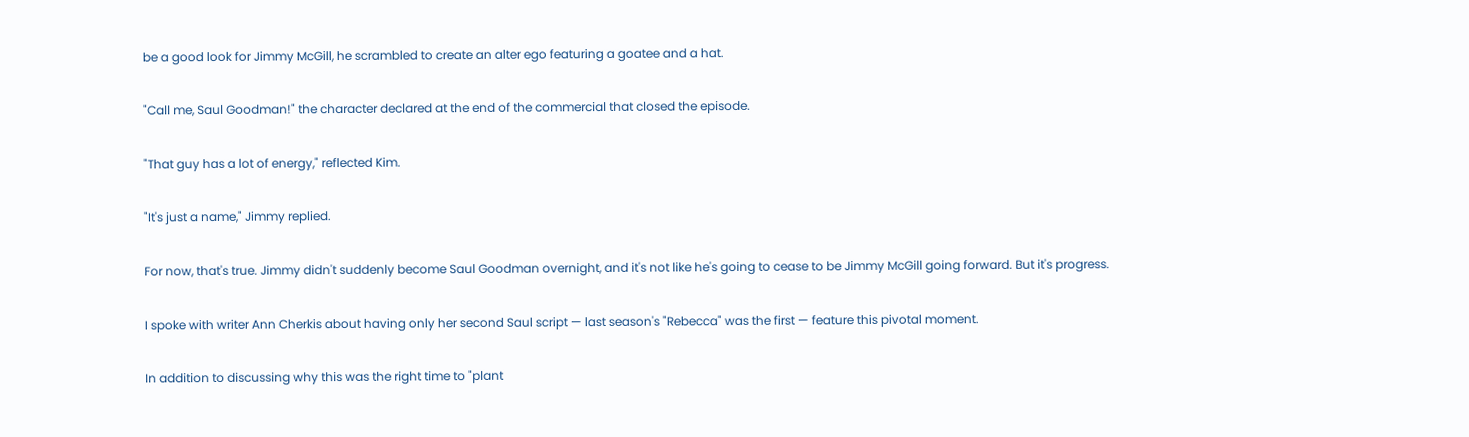be a good look for Jimmy McGill, he scrambled to create an alter ego featuring a goatee and a hat.

"Call me, Saul Goodman!" the character declared at the end of the commercial that closed the episode.

"That guy has a lot of energy," reflected Kim.

"It's just a name," Jimmy replied.

For now, that's true. Jimmy didn't suddenly become Saul Goodman overnight, and it's not like he's going to cease to be Jimmy McGill going forward. But it's progress.

I spoke with writer Ann Cherkis about having only her second Saul script — last season's "Rebecca" was the first — feature this pivotal moment.

In addition to discussing why this was the right time to "plant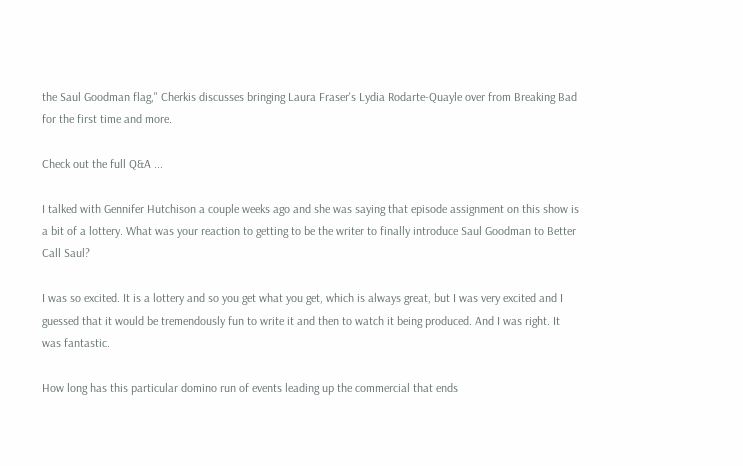the Saul Goodman flag," Cherkis discusses bringing Laura Fraser's Lydia Rodarte-Quayle over from Breaking Bad for the first time and more.

Check out the full Q&A ...

I talked with Gennifer Hutchison a couple weeks ago and she was saying that episode assignment on this show is a bit of a lottery. What was your reaction to getting to be the writer to finally introduce Saul Goodman to Better Call Saul?

I was so excited. It is a lottery and so you get what you get, which is always great, but I was very excited and I guessed that it would be tremendously fun to write it and then to watch it being produced. And I was right. It was fantastic.

How long has this particular domino run of events leading up the commercial that ends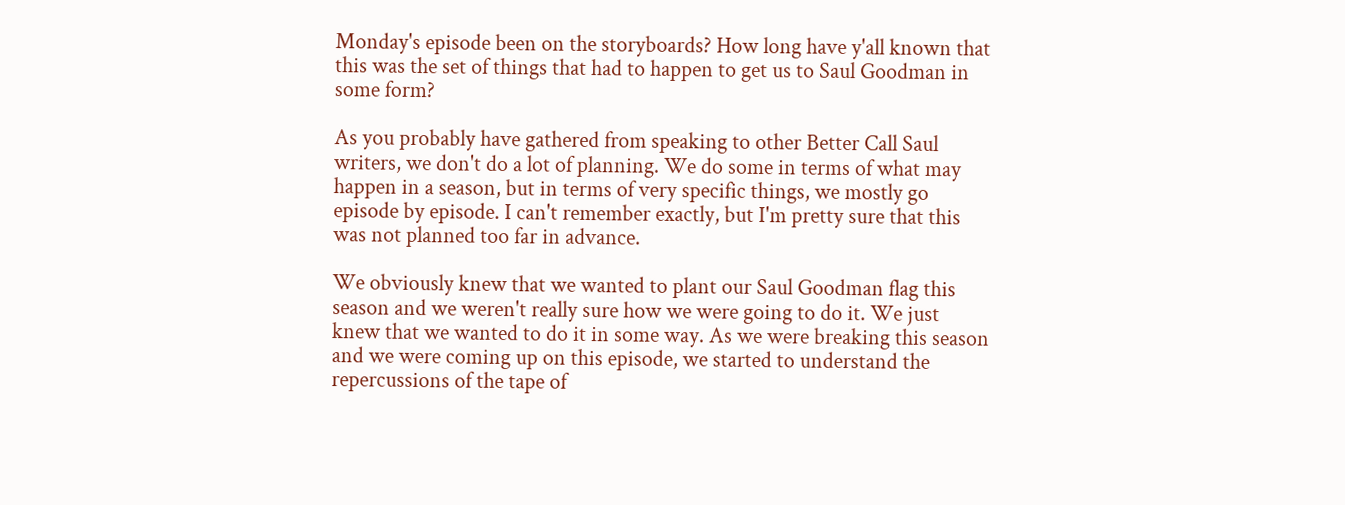Monday's episode been on the storyboards? How long have y'all known that this was the set of things that had to happen to get us to Saul Goodman in some form?

As you probably have gathered from speaking to other Better Call Saul writers, we don't do a lot of planning. We do some in terms of what may happen in a season, but in terms of very specific things, we mostly go episode by episode. I can't remember exactly, but I'm pretty sure that this was not planned too far in advance.

We obviously knew that we wanted to plant our Saul Goodman flag this season and we weren't really sure how we were going to do it. We just knew that we wanted to do it in some way. As we were breaking this season and we were coming up on this episode, we started to understand the repercussions of the tape of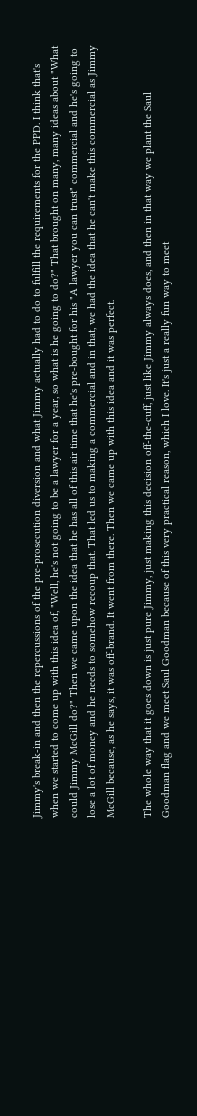Jimmy's break-in and then the repercussions of the pre-prosecution diversion and what Jimmy actually had to do to fulfill the requirements for the PPD. I think that's when we started to come up with this idea of, "Well, he's not going to be a lawyer for a year, so what is he going to do?" That brought on many, many ideas about "What could Jimmy McGill do?" Then we came upon the idea that he has all of this air time that he's pre-bought for his "A lawyer you can trust" commercial and he's going to lose a lot of money and he needs to somehow recoup that. That led us to making a commercial and in that, we had the idea that he can't make this commercial as Jimmy McGill because, as he says, it was off-brand. It went from there. Then we came up with this idea and it was perfect.

The whole way that it goes down is just pure Jimmy, just making this decision off-the-cuff, just like Jimmy always does, and then in that way we plant the Saul Goodman flag and we meet Saul Goodman because of this very practical reason, which I love. It's just a really fun way to meet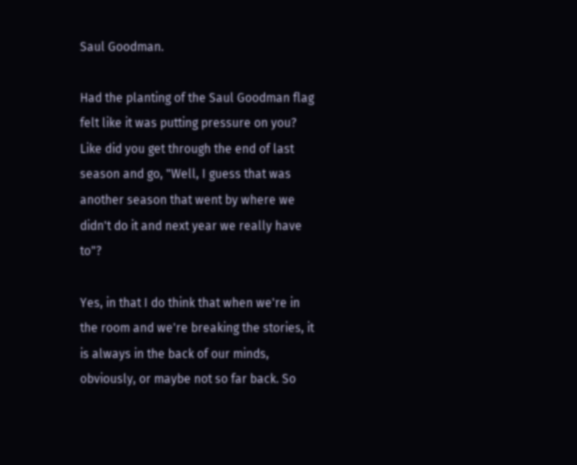Saul Goodman.

Had the planting of the Saul Goodman flag felt like it was putting pressure on you? Like did you get through the end of last season and go, "Well, I guess that was another season that went by where we didn't do it and next year we really have to"?

Yes, in that I do think that when we're in the room and we're breaking the stories, it is always in the back of our minds, obviously, or maybe not so far back. So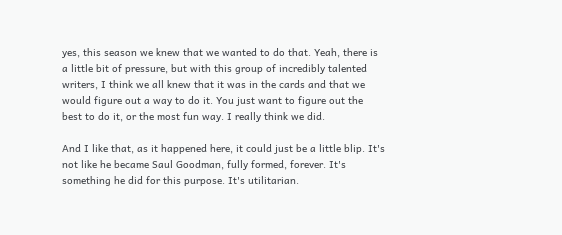yes, this season we knew that we wanted to do that. Yeah, there is a little bit of pressure, but with this group of incredibly talented writers, I think we all knew that it was in the cards and that we would figure out a way to do it. You just want to figure out the best to do it, or the most fun way. I really think we did.

And I like that, as it happened here, it could just be a little blip. It's not like he became Saul Goodman, fully formed, forever. It's something he did for this purpose. It's utilitarian.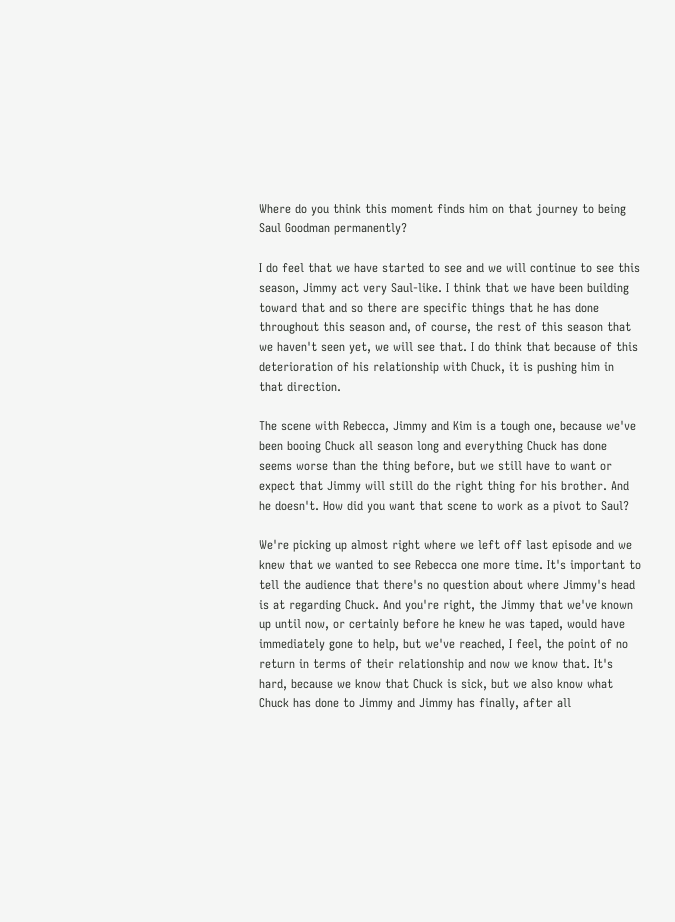Where do you think this moment finds him on that journey to being Saul Goodman permanently?

I do feel that we have started to see and we will continue to see this season, Jimmy act very Saul-like. I think that we have been building toward that and so there are specific things that he has done throughout this season and, of course, the rest of this season that we haven't seen yet, we will see that. I do think that because of this deterioration of his relationship with Chuck, it is pushing him in that direction.

The scene with Rebecca, Jimmy and Kim is a tough one, because we've been booing Chuck all season long and everything Chuck has done seems worse than the thing before, but we still have to want or expect that Jimmy will still do the right thing for his brother. And he doesn't. How did you want that scene to work as a pivot to Saul?

We're picking up almost right where we left off last episode and we knew that we wanted to see Rebecca one more time. It's important to tell the audience that there's no question about where Jimmy's head is at regarding Chuck. And you're right, the Jimmy that we've known up until now, or certainly before he knew he was taped, would have immediately gone to help, but we've reached, I feel, the point of no return in terms of their relationship and now we know that. It's hard, because we know that Chuck is sick, but we also know what Chuck has done to Jimmy and Jimmy has finally, after all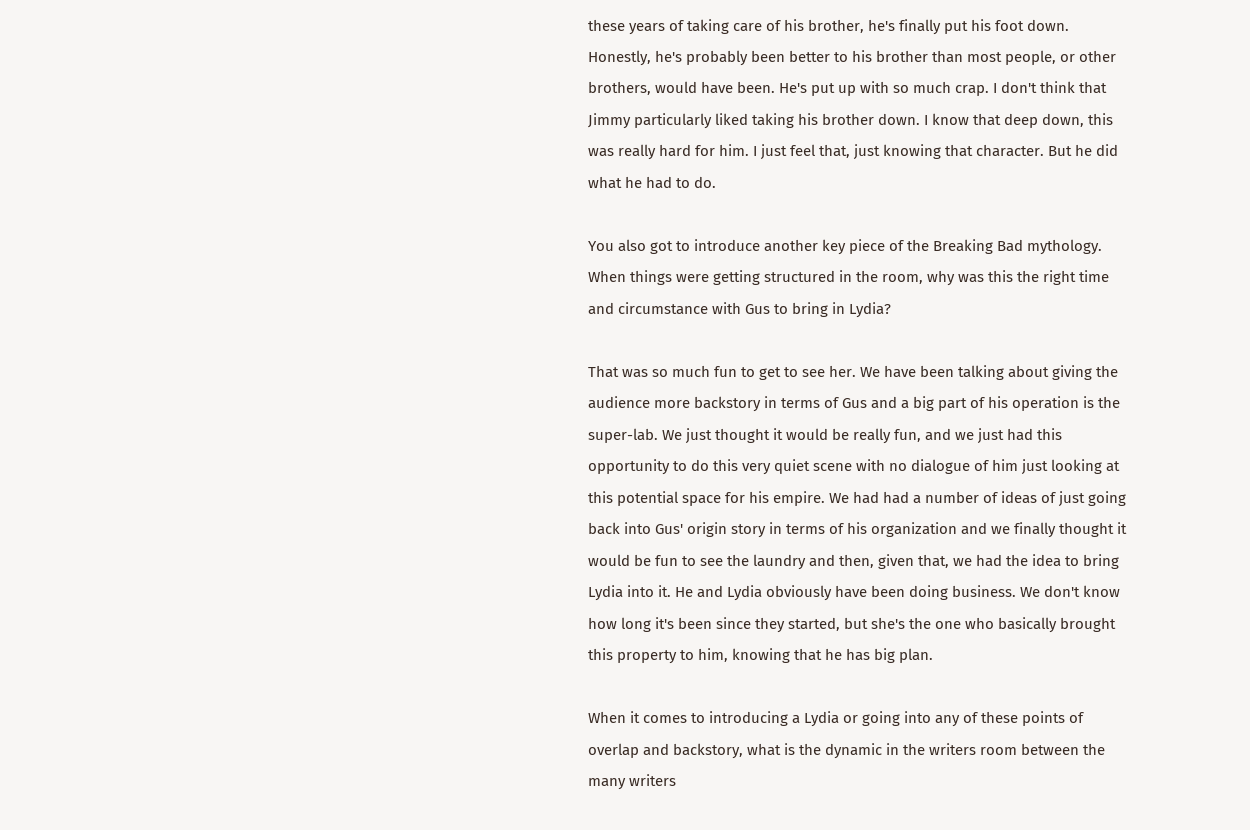these years of taking care of his brother, he's finally put his foot down. Honestly, he's probably been better to his brother than most people, or other brothers, would have been. He's put up with so much crap. I don't think that Jimmy particularly liked taking his brother down. I know that deep down, this was really hard for him. I just feel that, just knowing that character. But he did what he had to do.

You also got to introduce another key piece of the Breaking Bad mythology. When things were getting structured in the room, why was this the right time and circumstance with Gus to bring in Lydia?

That was so much fun to get to see her. We have been talking about giving the audience more backstory in terms of Gus and a big part of his operation is the super-lab. We just thought it would be really fun, and we just had this opportunity to do this very quiet scene with no dialogue of him just looking at this potential space for his empire. We had had a number of ideas of just going back into Gus' origin story in terms of his organization and we finally thought it would be fun to see the laundry and then, given that, we had the idea to bring Lydia into it. He and Lydia obviously have been doing business. We don't know how long it's been since they started, but she's the one who basically brought this property to him, knowing that he has big plan.

When it comes to introducing a Lydia or going into any of these points of overlap and backstory, what is the dynamic in the writers room between the many writers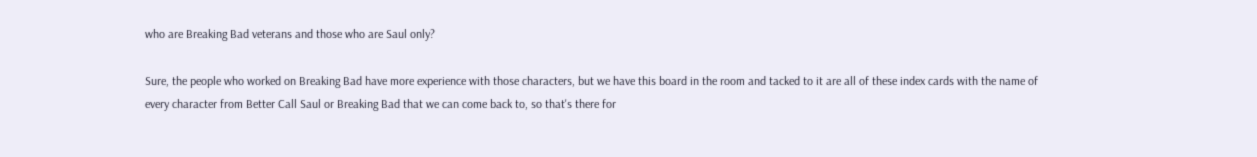who are Breaking Bad veterans and those who are Saul only?

Sure, the people who worked on Breaking Bad have more experience with those characters, but we have this board in the room and tacked to it are all of these index cards with the name of every character from Better Call Saul or Breaking Bad that we can come back to, so that's there for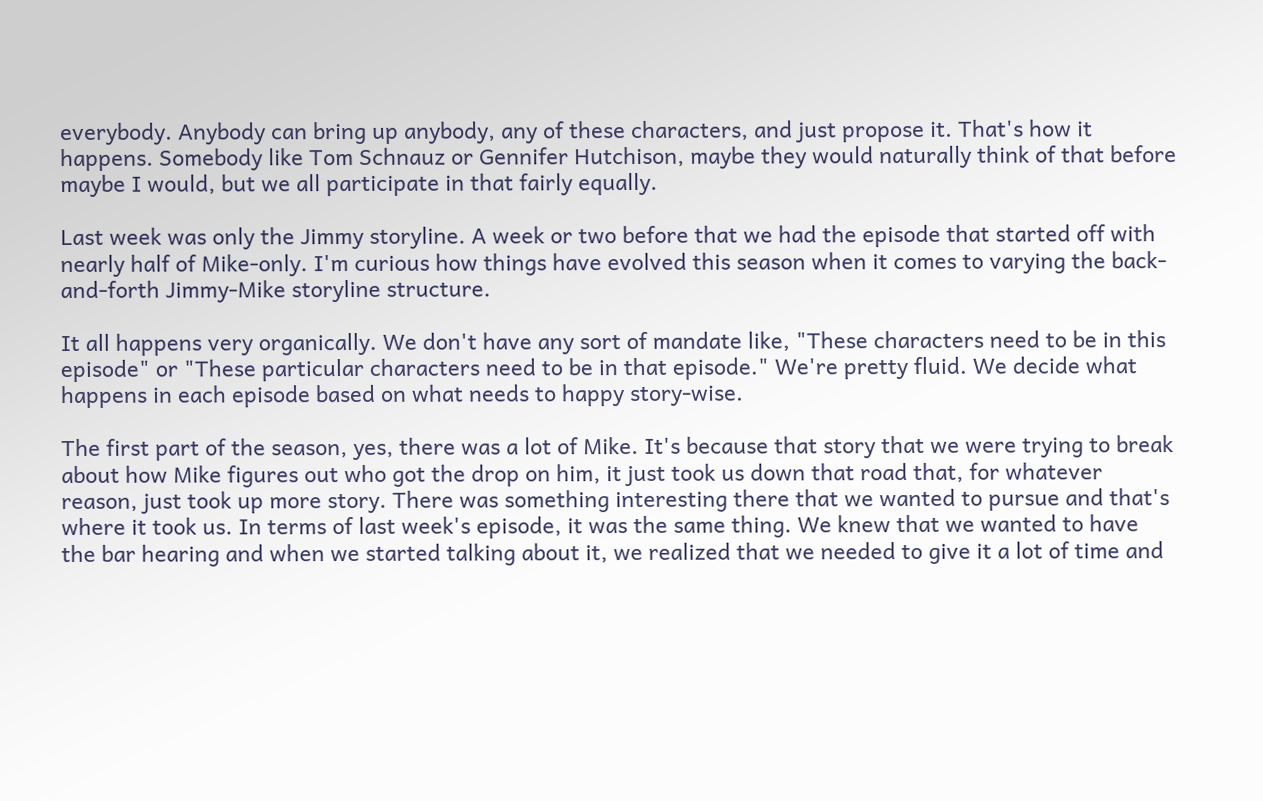everybody. Anybody can bring up anybody, any of these characters, and just propose it. That's how it happens. Somebody like Tom Schnauz or Gennifer Hutchison, maybe they would naturally think of that before maybe I would, but we all participate in that fairly equally.

Last week was only the Jimmy storyline. A week or two before that we had the episode that started off with nearly half of Mike-only. I'm curious how things have evolved this season when it comes to varying the back-and-forth Jimmy-Mike storyline structure.

It all happens very organically. We don't have any sort of mandate like, "These characters need to be in this episode" or "These particular characters need to be in that episode." We're pretty fluid. We decide what happens in each episode based on what needs to happy story-wise.

The first part of the season, yes, there was a lot of Mike. It's because that story that we were trying to break about how Mike figures out who got the drop on him, it just took us down that road that, for whatever reason, just took up more story. There was something interesting there that we wanted to pursue and that's where it took us. In terms of last week's episode, it was the same thing. We knew that we wanted to have the bar hearing and when we started talking about it, we realized that we needed to give it a lot of time and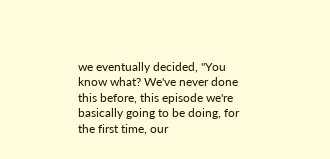we eventually decided, "You know what? We've never done this before, this episode we're basically going to be doing, for the first time, our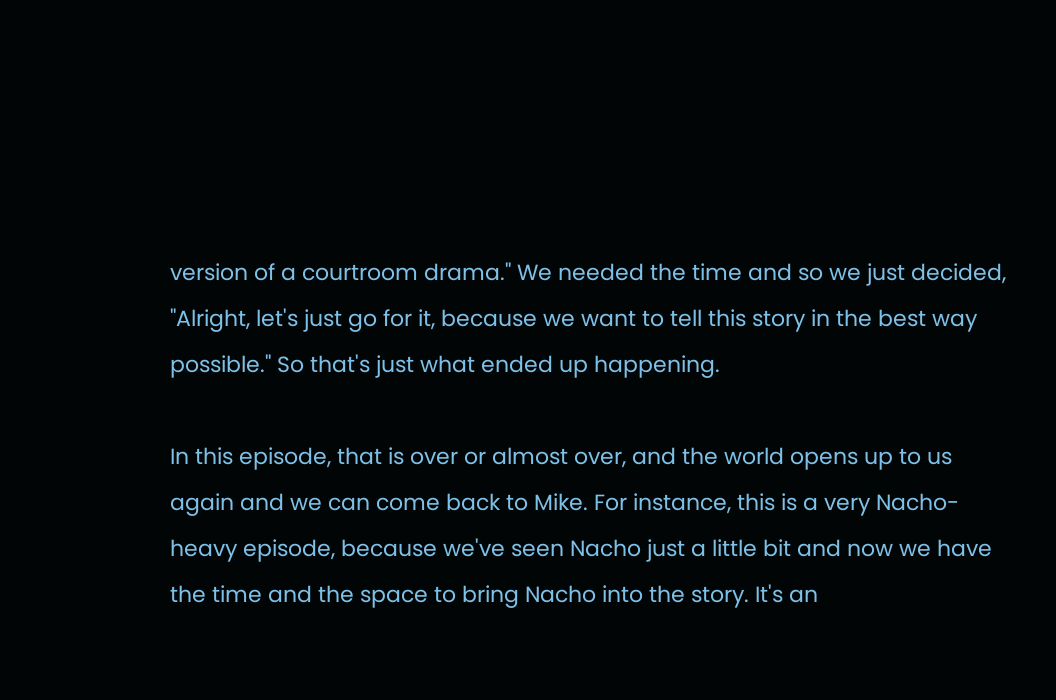version of a courtroom drama." We needed the time and so we just decided, "Alright, let's just go for it, because we want to tell this story in the best way possible." So that's just what ended up happening.

In this episode, that is over or almost over, and the world opens up to us again and we can come back to Mike. For instance, this is a very Nacho-heavy episode, because we've seen Nacho just a little bit and now we have the time and the space to bring Nacho into the story. It's an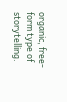organic, free-form type of storytelling.